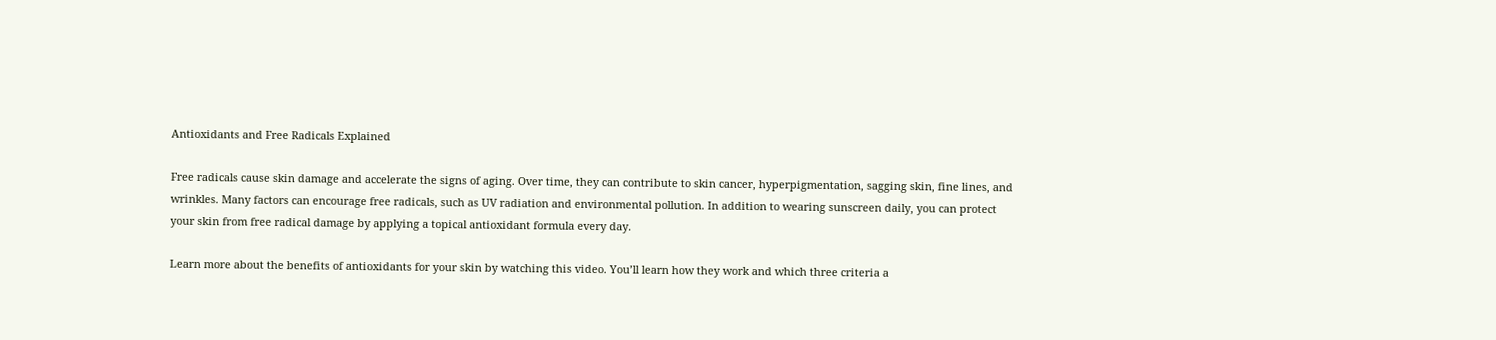Antioxidants and Free Radicals Explained

Free radicals cause skin damage and accelerate the signs of aging. Over time, they can contribute to skin cancer, hyperpigmentation, sagging skin, fine lines, and wrinkles. Many factors can encourage free radicals, such as UV radiation and environmental pollution. In addition to wearing sunscreen daily, you can protect your skin from free radical damage by applying a topical antioxidant formula every day.

Learn more about the benefits of antioxidants for your skin by watching this video. You’ll learn how they work and which three criteria a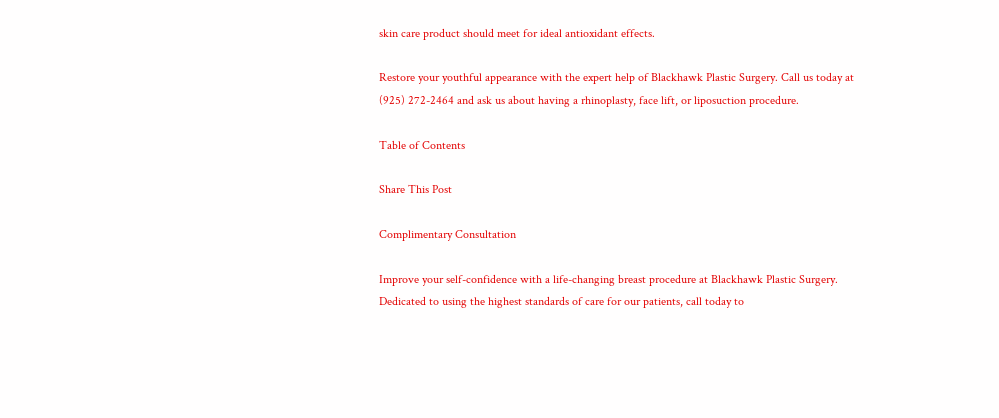skin care product should meet for ideal antioxidant effects.

Restore your youthful appearance with the expert help of Blackhawk Plastic Surgery. Call us today at (925) 272-2464 and ask us about having a rhinoplasty, face lift, or liposuction procedure.

Table of Contents

Share This Post

Complimentary Consultation

Improve your self-confidence with a life-changing breast procedure at Blackhawk Plastic Surgery.
Dedicated to using the highest standards of care for our patients, call today to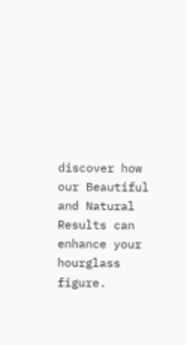discover how our Beautiful and Natural Results can enhance your hourglass figure.